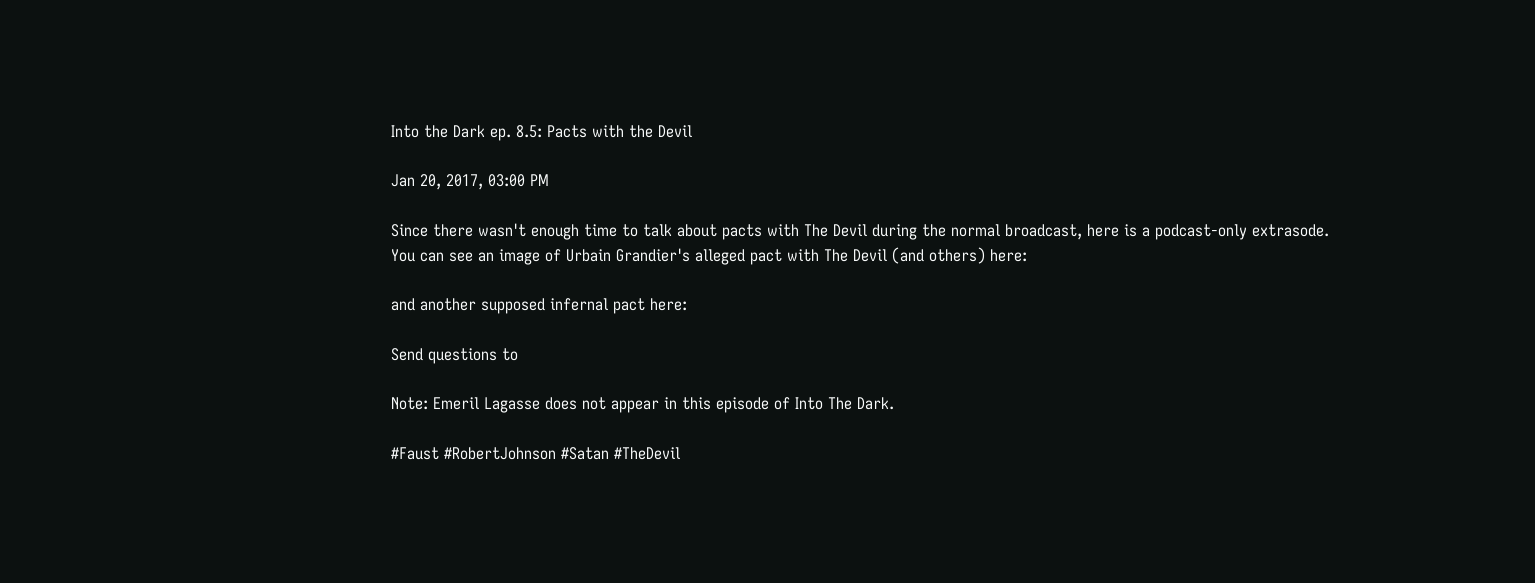Into the Dark ep. 8.5: Pacts with the Devil

Jan 20, 2017, 03:00 PM

Since there wasn't enough time to talk about pacts with The Devil during the normal broadcast, here is a podcast-only extrasode. You can see an image of Urbain Grandier's alleged pact with The Devil (and others) here:

and another supposed infernal pact here:

Send questions to

Note: Emeril Lagasse does not appear in this episode of Into The Dark.

#Faust #RobertJohnson #Satan #TheDevil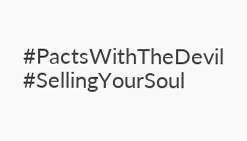#PactsWithTheDevil #SellingYourSoul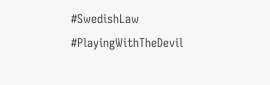#SwedishLaw #PlayingWithTheDevil